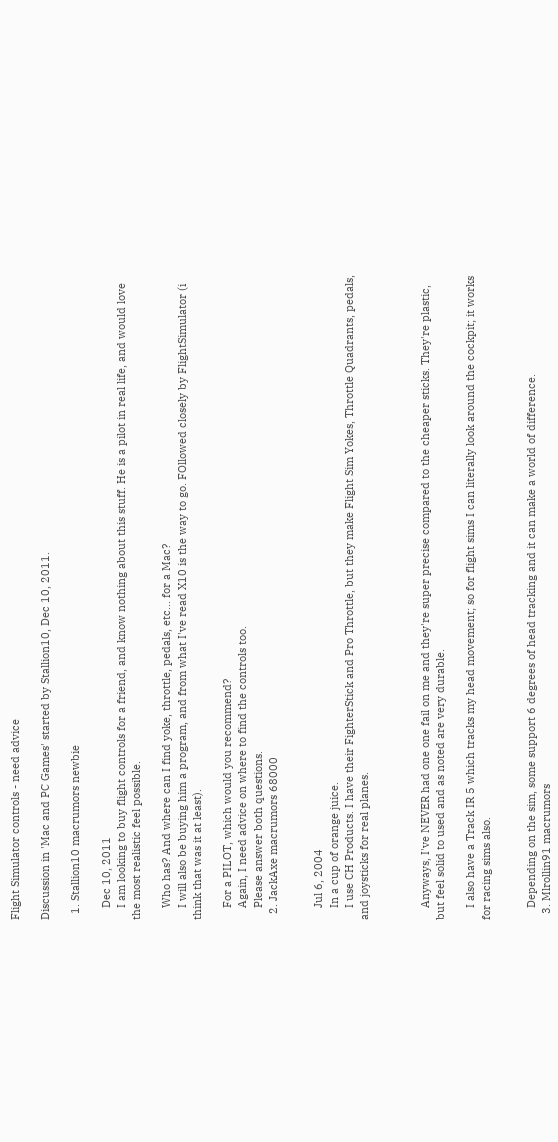Flight Simulator controls - need advice

Discussion in 'Mac and PC Games' started by Stallion10, Dec 10, 2011.

  1. Stallion10 macrumors newbie

    Dec 10, 2011
    I am looking to buy flight controls for a friend, and know nothing about this stuff. He is a pilot in real life, and would love the most realistic feel possible.

    Who has? And where can I find yoke, throttle, pedals, etc... for a Mac?
    I will also be buying him a program, and from what I've read X10 is the way to go. FOllowed closely by FlightSimulator (i think that was it at least).

    For a PILOT, which would you recommend?
    Again, I need advice on where to find the controls too.
    Please answer both questions.
  2. JackAxe macrumors 68000


    Jul 6, 2004
    In a cup of orange juice.
    I use CH Products. I have their FighterStick and Pro Throttle, but they make Flight Sim Yokes, Throttle Quadrants, pedals, and joysticks for real planes.



    Anyways, I've NEVER had one one fail on me and they're super precise compared to the cheaper sticks. They're plastic, but feel solid to used and as noted are very durable.

    I also have a Track IR 5 which tracks my head movement; so for flight sims I can literally look around the cockpit; it works for racing sims also.


    Depending on the sim, some support 6 degrees of head tracking and it can make a world of difference.
  3. Mlrollin91 macrumors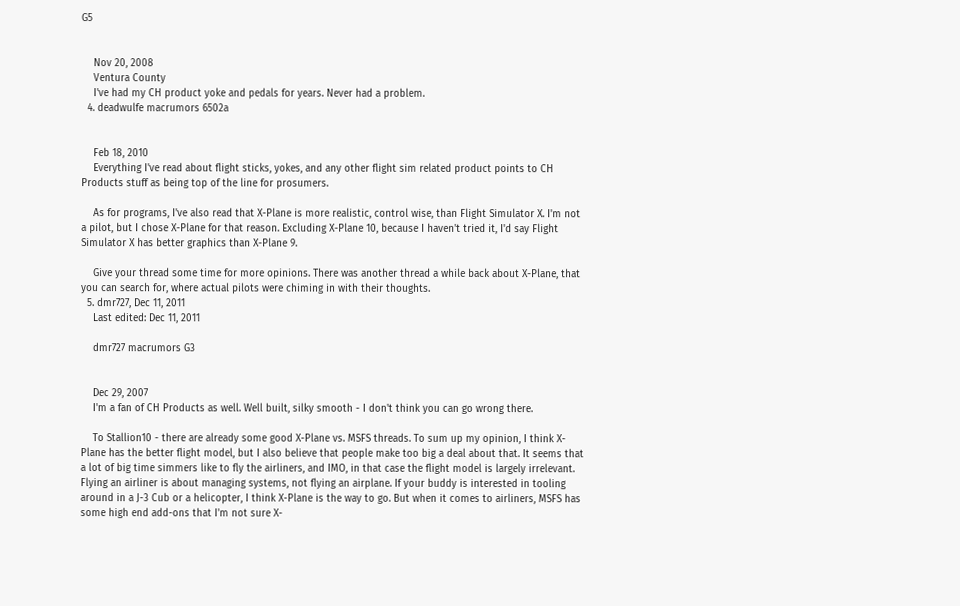G5


    Nov 20, 2008
    Ventura County
    I've had my CH product yoke and pedals for years. Never had a problem.
  4. deadwulfe macrumors 6502a


    Feb 18, 2010
    Everything I've read about flight sticks, yokes, and any other flight sim related product points to CH Products stuff as being top of the line for prosumers.

    As for programs, I've also read that X-Plane is more realistic, control wise, than Flight Simulator X. I'm not a pilot, but I chose X-Plane for that reason. Excluding X-Plane 10, because I haven't tried it, I'd say Flight Simulator X has better graphics than X-Plane 9.

    Give your thread some time for more opinions. There was another thread a while back about X-Plane, that you can search for, where actual pilots were chiming in with their thoughts.
  5. dmr727, Dec 11, 2011
    Last edited: Dec 11, 2011

    dmr727 macrumors G3


    Dec 29, 2007
    I'm a fan of CH Products as well. Well built, silky smooth - I don't think you can go wrong there.

    To Stallion10 - there are already some good X-Plane vs. MSFS threads. To sum up my opinion, I think X-Plane has the better flight model, but I also believe that people make too big a deal about that. It seems that a lot of big time simmers like to fly the airliners, and IMO, in that case the flight model is largely irrelevant. Flying an airliner is about managing systems, not flying an airplane. If your buddy is interested in tooling around in a J-3 Cub or a helicopter, I think X-Plane is the way to go. But when it comes to airliners, MSFS has some high end add-ons that I'm not sure X-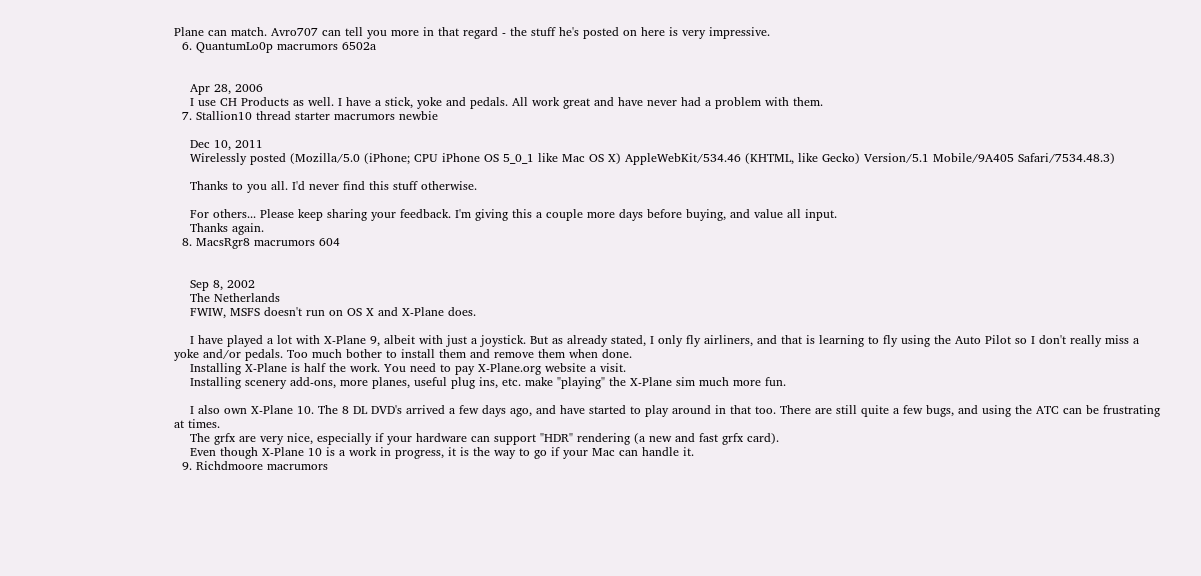Plane can match. Avro707 can tell you more in that regard - the stuff he's posted on here is very impressive.
  6. QuantumLo0p macrumors 6502a


    Apr 28, 2006
    I use CH Products as well. I have a stick, yoke and pedals. All work great and have never had a problem with them.
  7. Stallion10 thread starter macrumors newbie

    Dec 10, 2011
    Wirelessly posted (Mozilla/5.0 (iPhone; CPU iPhone OS 5_0_1 like Mac OS X) AppleWebKit/534.46 (KHTML, like Gecko) Version/5.1 Mobile/9A405 Safari/7534.48.3)

    Thanks to you all. I'd never find this stuff otherwise.

    For others... Please keep sharing your feedback. I'm giving this a couple more days before buying, and value all input.
    Thanks again.
  8. MacsRgr8 macrumors 604


    Sep 8, 2002
    The Netherlands
    FWIW, MSFS doesn't run on OS X and X-Plane does.

    I have played a lot with X-Plane 9, albeit with just a joystick. But as already stated, I only fly airliners, and that is learning to fly using the Auto Pilot so I don't really miss a yoke and/or pedals. Too much bother to install them and remove them when done.
    Installing X-Plane is half the work. You need to pay X-Plane.org website a visit.
    Installing scenery add-ons, more planes, useful plug ins, etc. make "playing" the X-Plane sim much more fun.

    I also own X-Plane 10. The 8 DL DVD's arrived a few days ago, and have started to play around in that too. There are still quite a few bugs, and using the ATC can be frustrating at times.
    The grfx are very nice, especially if your hardware can support "HDR" rendering (a new and fast grfx card).
    Even though X-Plane 10 is a work in progress, it is the way to go if your Mac can handle it.
  9. Richdmoore macrumors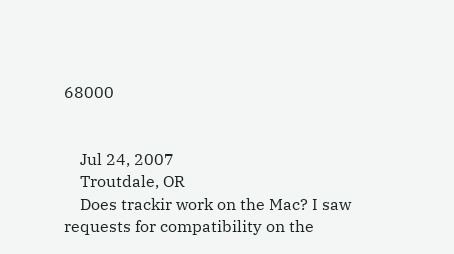68000


    Jul 24, 2007
    Troutdale, OR
    Does trackir work on the Mac? I saw requests for compatibility on the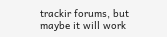trackir forums, but maybe it will work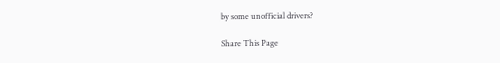by some unofficial drivers?

Share This Page